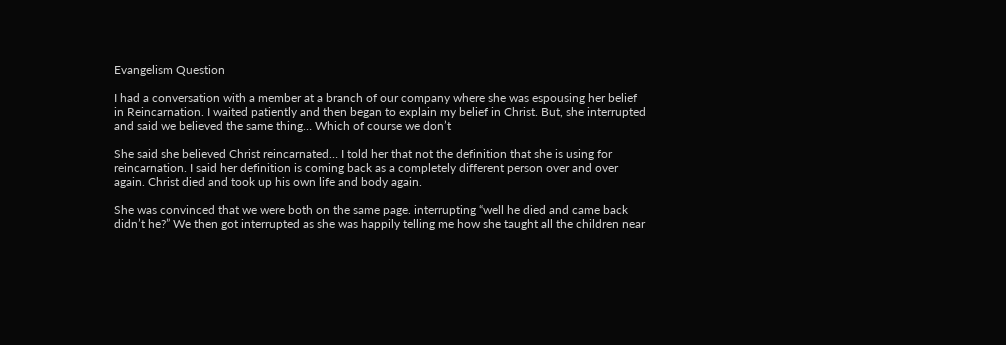Evangelism Question

I had a conversation with a member at a branch of our company where she was espousing her belief in Reincarnation. I waited patiently and then began to explain my belief in Christ. But, she interrupted and said we believed the same thing… Which of course we don’t

She said she believed Christ reincarnated… I told her that not the definition that she is using for reincarnation. I said her definition is coming back as a completely different person over and over again. Christ died and took up his own life and body again.

She was convinced that we were both on the same page. interrupting “well he died and came back didn’t he?” We then got interrupted as she was happily telling me how she taught all the children near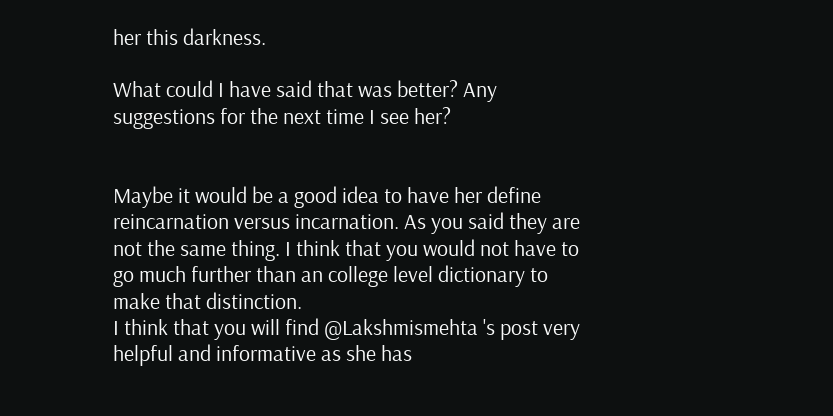her this darkness.

What could I have said that was better? Any suggestions for the next time I see her?


Maybe it would be a good idea to have her define reincarnation versus incarnation. As you said they are not the same thing. I think that you would not have to go much further than an college level dictionary to make that distinction.
I think that you will find @Lakshmismehta 's post very helpful and informative as she has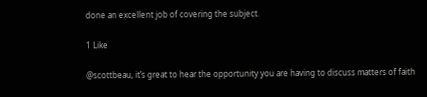done an excellent job of covering the subject.

1 Like

@scottbeau, it’s great to hear the opportunity you are having to discuss matters of faith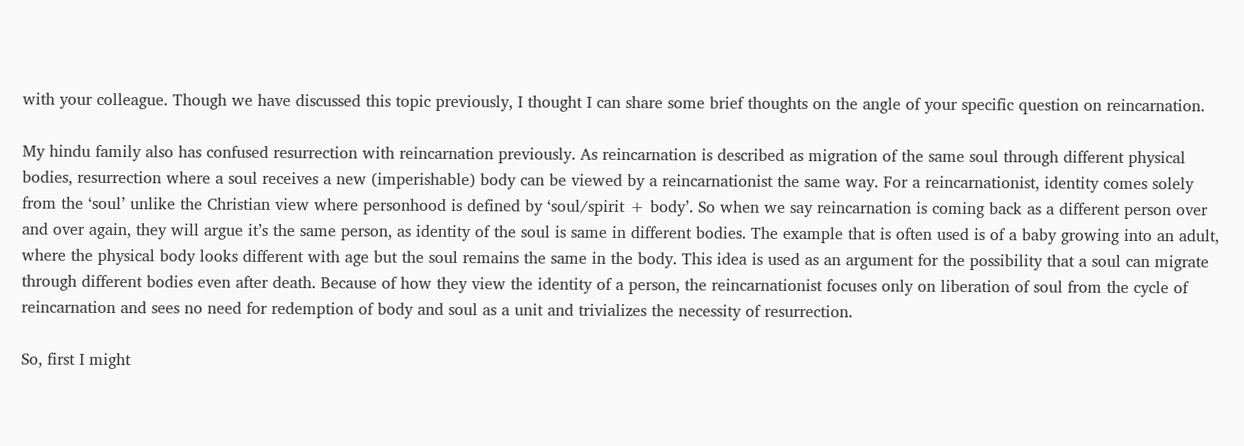with your colleague. Though we have discussed this topic previously, I thought I can share some brief thoughts on the angle of your specific question on reincarnation.

My hindu family also has confused resurrection with reincarnation previously. As reincarnation is described as migration of the same soul through different physical bodies, resurrection where a soul receives a new (imperishable) body can be viewed by a reincarnationist the same way. For a reincarnationist, identity comes solely from the ‘soul’ unlike the Christian view where personhood is defined by ‘soul/spirit + body’. So when we say reincarnation is coming back as a different person over and over again, they will argue it’s the same person, as identity of the soul is same in different bodies. The example that is often used is of a baby growing into an adult, where the physical body looks different with age but the soul remains the same in the body. This idea is used as an argument for the possibility that a soul can migrate through different bodies even after death. Because of how they view the identity of a person, the reincarnationist focuses only on liberation of soul from the cycle of reincarnation and sees no need for redemption of body and soul as a unit and trivializes the necessity of resurrection.

So, first I might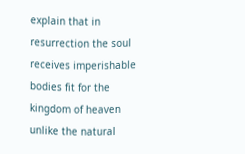explain that in resurrection the soul receives imperishable bodies fit for the kingdom of heaven unlike the natural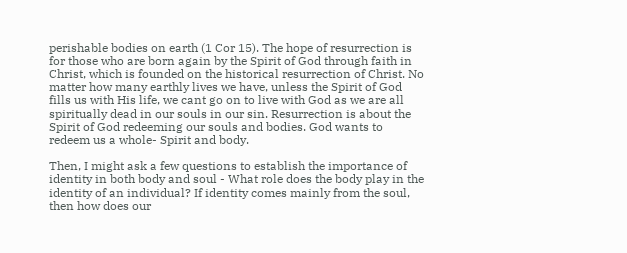perishable bodies on earth (1 Cor 15). The hope of resurrection is for those who are born again by the Spirit of God through faith in Christ, which is founded on the historical resurrection of Christ. No matter how many earthly lives we have, unless the Spirit of God fills us with His life, we cant go on to live with God as we are all spiritually dead in our souls in our sin. Resurrection is about the Spirit of God redeeming our souls and bodies. God wants to redeem us a whole- Spirit and body.

Then, I might ask a few questions to establish the importance of identity in both body and soul - What role does the body play in the identity of an individual? If identity comes mainly from the soul, then how does our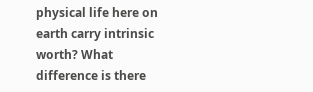physical life here on earth carry intrinsic worth? What difference is there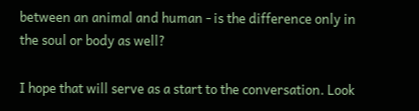between an animal and human - is the difference only in the soul or body as well?

I hope that will serve as a start to the conversation. Look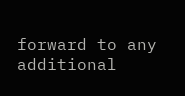forward to any additional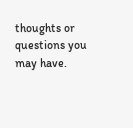thoughts or questions you may have.